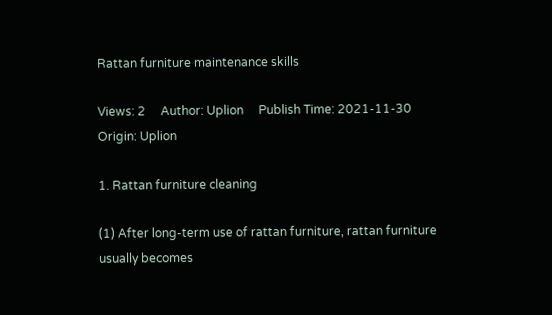Rattan furniture maintenance skills

Views: 2     Author: Uplion     Publish Time: 2021-11-30      Origin: Uplion

1. Rattan furniture cleaning

(1) After long-term use of rattan furniture, rattan furniture usually becomes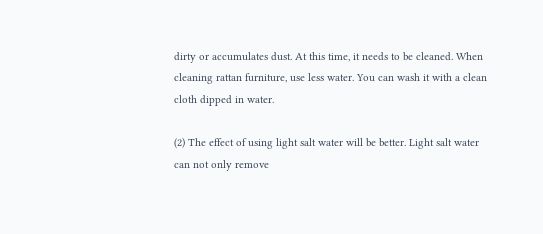dirty or accumulates dust. At this time, it needs to be cleaned. When cleaning rattan furniture, use less water. You can wash it with a clean cloth dipped in water.

(2) The effect of using light salt water will be better. Light salt water can not only remove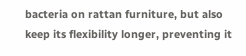bacteria on rattan furniture, but also keep its flexibility longer, preventing it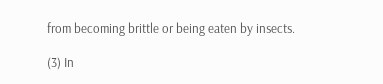from becoming brittle or being eaten by insects.

(3) In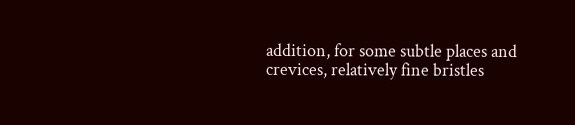addition, for some subtle places and crevices, relatively fine bristles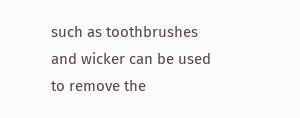such as toothbrushes and wicker can be used to remove the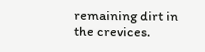remaining dirt in the crevices.